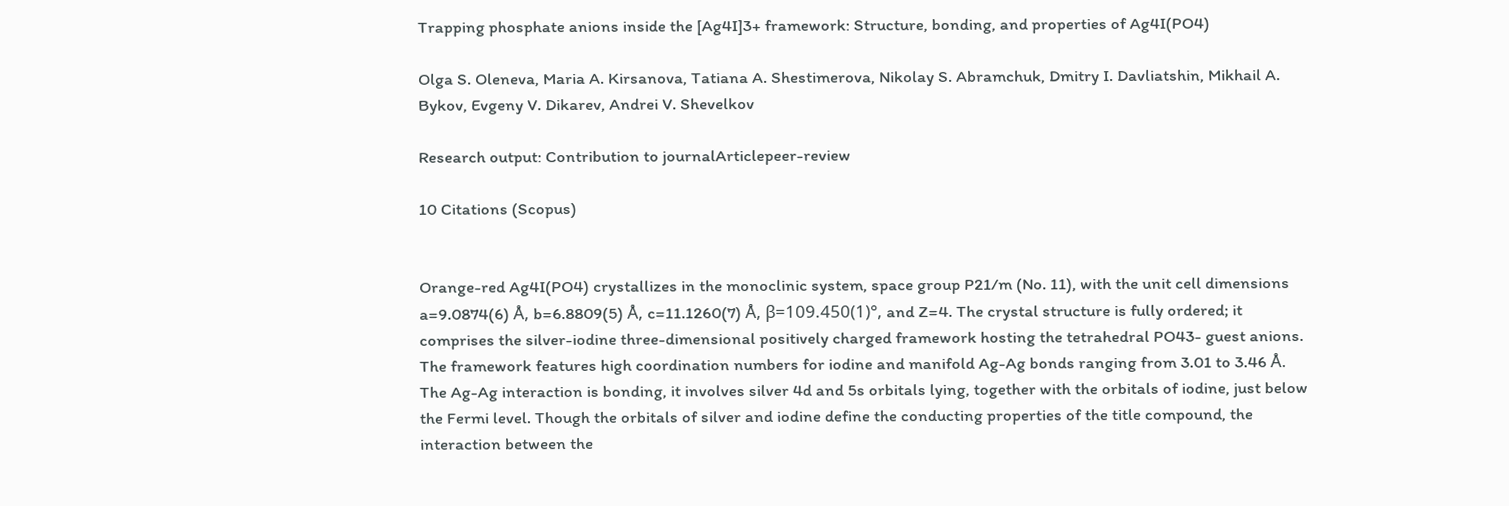Trapping phosphate anions inside the [Ag4I]3+ framework: Structure, bonding, and properties of Ag4I(PO4)

Olga S. Oleneva, Maria A. Kirsanova, Tatiana A. Shestimerova, Nikolay S. Abramchuk, Dmitry I. Davliatshin, Mikhail A. Bykov, Evgeny V. Dikarev, Andrei V. Shevelkov

Research output: Contribution to journalArticlepeer-review

10 Citations (Scopus)


Orange-red Ag4I(PO4) crystallizes in the monoclinic system, space group P21/m (No. 11), with the unit cell dimensions a=9.0874(6) Å, b=6.8809(5) Å, c=11.1260(7) Å, β=109.450(1)°, and Z=4. The crystal structure is fully ordered; it comprises the silver-iodine three-dimensional positively charged framework hosting the tetrahedral PO43- guest anions. The framework features high coordination numbers for iodine and manifold Ag-Ag bonds ranging from 3.01 to 3.46 Å. The Ag-Ag interaction is bonding, it involves silver 4d and 5s orbitals lying, together with the orbitals of iodine, just below the Fermi level. Though the orbitals of silver and iodine define the conducting properties of the title compound, the interaction between the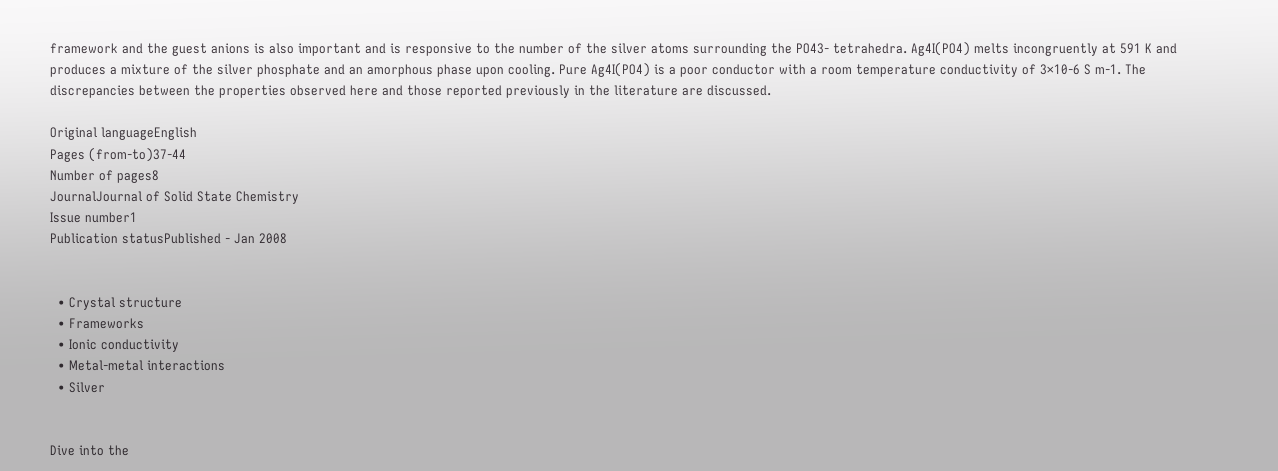framework and the guest anions is also important and is responsive to the number of the silver atoms surrounding the PO43- tetrahedra. Ag4I(PO4) melts incongruently at 591 K and produces a mixture of the silver phosphate and an amorphous phase upon cooling. Pure Ag4I(PO4) is a poor conductor with a room temperature conductivity of 3×10-6 S m-1. The discrepancies between the properties observed here and those reported previously in the literature are discussed.

Original languageEnglish
Pages (from-to)37-44
Number of pages8
JournalJournal of Solid State Chemistry
Issue number1
Publication statusPublished - Jan 2008


  • Crystal structure
  • Frameworks
  • Ionic conductivity
  • Metal-metal interactions
  • Silver


Dive into the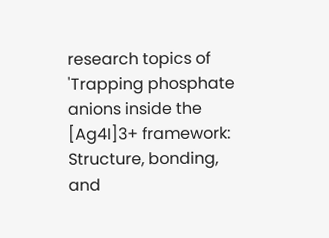research topics of 'Trapping phosphate anions inside the [Ag4I]3+ framework: Structure, bonding, and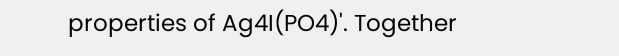properties of Ag4I(PO4)'. Together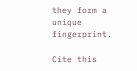they form a unique fingerprint.

Cite this